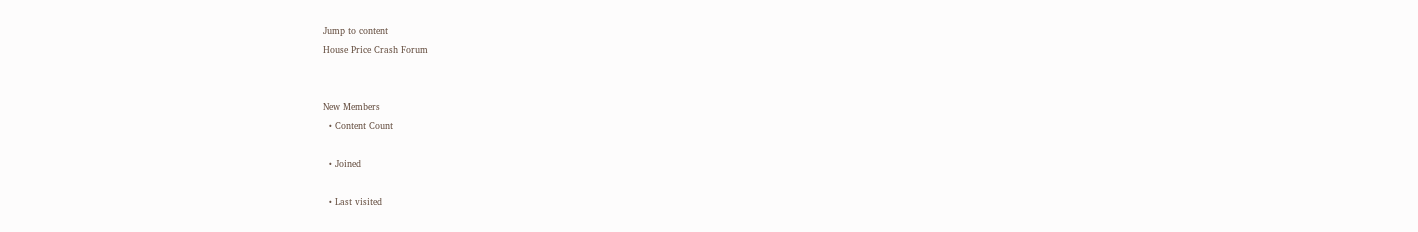Jump to content
House Price Crash Forum


New Members
  • Content Count

  • Joined

  • Last visited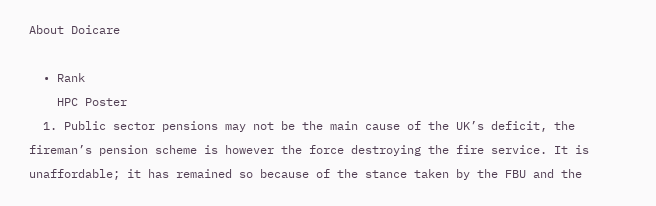About Doicare

  • Rank
    HPC Poster
  1. Public sector pensions may not be the main cause of the UK’s deficit, the fireman’s pension scheme is however the force destroying the fire service. It is unaffordable; it has remained so because of the stance taken by the FBU and the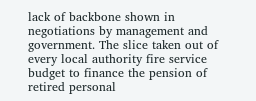lack of backbone shown in negotiations by management and government. The slice taken out of every local authority fire service budget to finance the pension of retired personal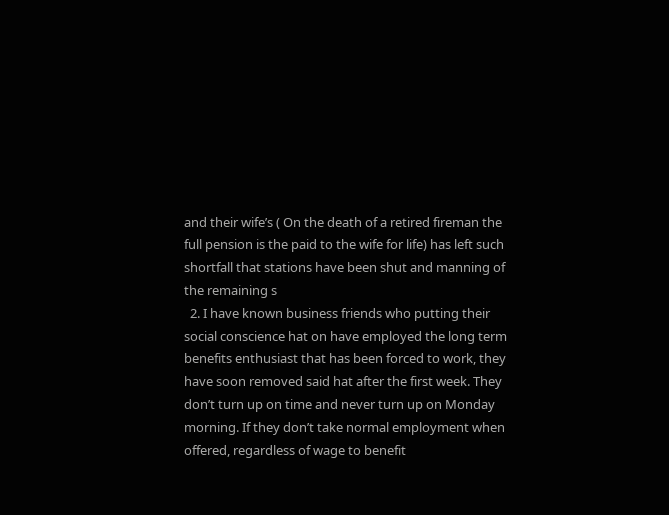and their wife’s ( On the death of a retired fireman the full pension is the paid to the wife for life) has left such shortfall that stations have been shut and manning of the remaining s
  2. I have known business friends who putting their social conscience hat on have employed the long term benefits enthusiast that has been forced to work, they have soon removed said hat after the first week. They don’t turn up on time and never turn up on Monday morning. If they don’t take normal employment when offered, regardless of wage to benefit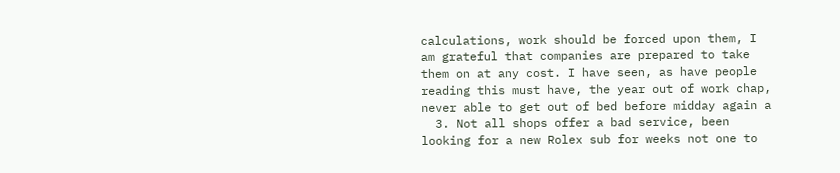calculations, work should be forced upon them, I am grateful that companies are prepared to take them on at any cost. I have seen, as have people reading this must have, the year out of work chap, never able to get out of bed before midday again a
  3. Not all shops offer a bad service, been looking for a new Rolex sub for weeks not one to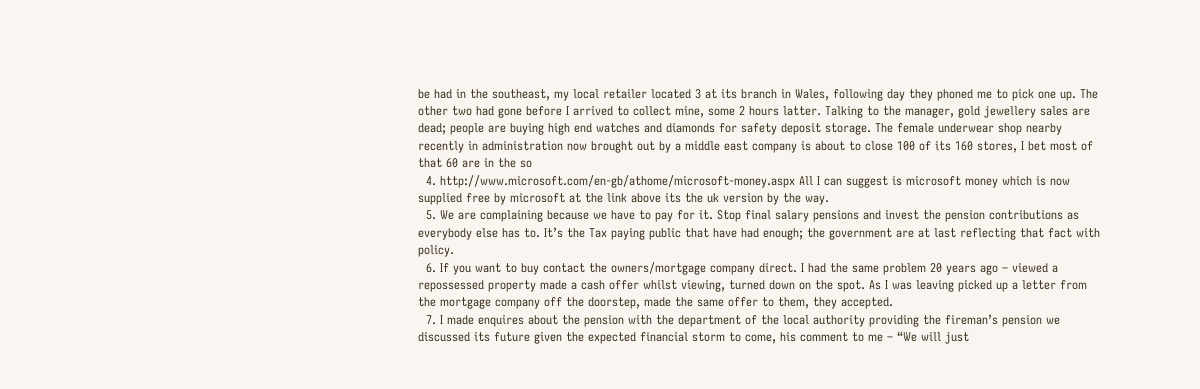be had in the southeast, my local retailer located 3 at its branch in Wales, following day they phoned me to pick one up. The other two had gone before I arrived to collect mine, some 2 hours latter. Talking to the manager, gold jewellery sales are dead; people are buying high end watches and diamonds for safety deposit storage. The female underwear shop nearby recently in administration now brought out by a middle east company is about to close 100 of its 160 stores, I bet most of that 60 are in the so
  4. http://www.microsoft.com/en-gb/athome/microsoft-money.aspx All I can suggest is microsoft money which is now supplied free by microsoft at the link above its the uk version by the way.
  5. We are complaining because we have to pay for it. Stop final salary pensions and invest the pension contributions as everybody else has to. It’s the Tax paying public that have had enough; the government are at last reflecting that fact with policy.
  6. If you want to buy contact the owners/mortgage company direct. I had the same problem 20 years ago – viewed a repossessed property made a cash offer whilst viewing, turned down on the spot. As I was leaving picked up a letter from the mortgage company off the doorstep, made the same offer to them, they accepted.
  7. I made enquires about the pension with the department of the local authority providing the fireman’s pension we discussed its future given the expected financial storm to come, his comment to me – “We will just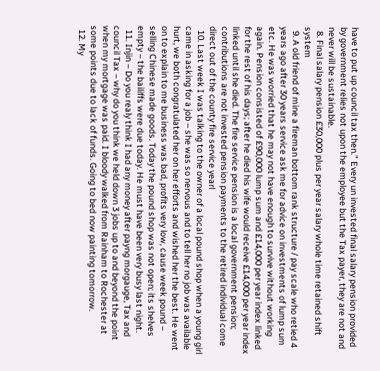have to put up council tax then.” Every un invested final salary pension provided by government relies not upon the employee but the Tax payer, they are not and never will be sustainable.
  8. Final salary pension £30,000 plus per year salary whole time retained shift system
  9. A old friend of mine a fireman bottom rank structure / pay scale who retied 4 years ago after 30 years service ask me for advice on investments of lump sum etc. He was worried that he may not have enough to survive without working again. Pension consisted of £90,000 lump sum and £14,000 per year index linked for the rest of his days; after he died his wife would receive £14,000 per year index linked until she died. The fire service pension is a local government pension; contributions are not invested pension payments to the retired individual come direct out of the county fire service yearl
  10. Last week I was talking to the owner of a local pound shop when a young girl came in asking for a job – she was so nervous and to tell her no job was available hurt, we both congratulated her on her efforts and wished her the best. He went on to explain to me business was bad, profits very low, cause week pound – selling Chinese made goods. Today the pound shop was not open; its shelves empty – the bailiffs were due today. He must have been very busy last night.
  11. Injin – Do you realy think I had any money after payng morgauge, Tax and council Tax – why do you think we held down 3 jobs up to and beyond the point when my mortgage was paid. I bloody walked from Rainham to Rochester at some points due to lack of funds. Going to bed now painting tomorrow.
  12. My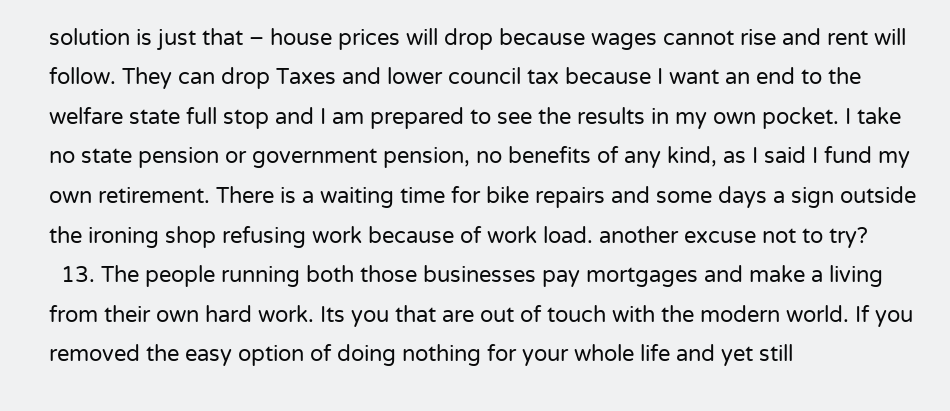solution is just that – house prices will drop because wages cannot rise and rent will follow. They can drop Taxes and lower council tax because I want an end to the welfare state full stop and I am prepared to see the results in my own pocket. I take no state pension or government pension, no benefits of any kind, as I said I fund my own retirement. There is a waiting time for bike repairs and some days a sign outside the ironing shop refusing work because of work load. another excuse not to try?
  13. The people running both those businesses pay mortgages and make a living from their own hard work. Its you that are out of touch with the modern world. If you removed the easy option of doing nothing for your whole life and yet still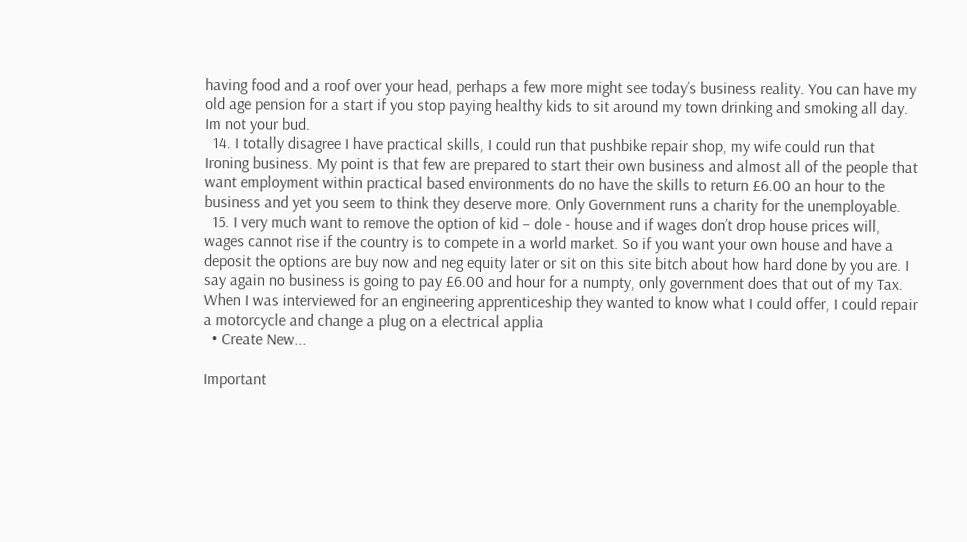having food and a roof over your head, perhaps a few more might see today’s business reality. You can have my old age pension for a start if you stop paying healthy kids to sit around my town drinking and smoking all day. Im not your bud.
  14. I totally disagree I have practical skills, I could run that pushbike repair shop, my wife could run that Ironing business. My point is that few are prepared to start their own business and almost all of the people that want employment within practical based environments do no have the skills to return £6.00 an hour to the business and yet you seem to think they deserve more. Only Government runs a charity for the unemployable.
  15. I very much want to remove the option of kid – dole - house and if wages don’t drop house prices will, wages cannot rise if the country is to compete in a world market. So if you want your own house and have a deposit the options are buy now and neg equity later or sit on this site bitch about how hard done by you are. I say again no business is going to pay £6.00 and hour for a numpty, only government does that out of my Tax. When I was interviewed for an engineering apprenticeship they wanted to know what I could offer, I could repair a motorcycle and change a plug on a electrical applia
  • Create New...

Important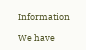Information

We have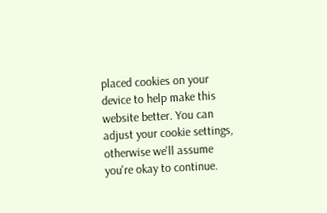placed cookies on your device to help make this website better. You can adjust your cookie settings, otherwise we'll assume you're okay to continue.